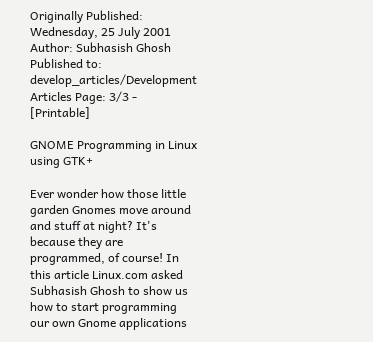Originally Published: Wednesday, 25 July 2001 Author: Subhasish Ghosh
Published to: develop_articles/Development Articles Page: 3/3 - [Printable]

GNOME Programming in Linux using GTK+

Ever wonder how those little garden Gnomes move around and stuff at night? It's because they are programmed, of course! In this article Linux.com asked Subhasish Ghosh to show us how to start programming our own Gnome applications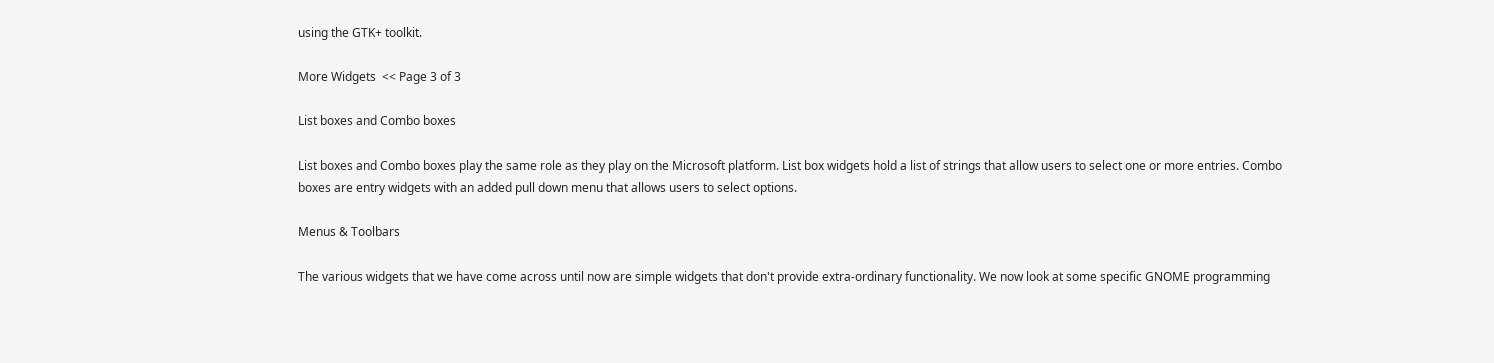using the GTK+ toolkit.

More Widgets  << Page 3 of 3

List boxes and Combo boxes

List boxes and Combo boxes play the same role as they play on the Microsoft platform. List box widgets hold a list of strings that allow users to select one or more entries. Combo boxes are entry widgets with an added pull down menu that allows users to select options.

Menus & Toolbars

The various widgets that we have come across until now are simple widgets that don't provide extra-ordinary functionality. We now look at some specific GNOME programming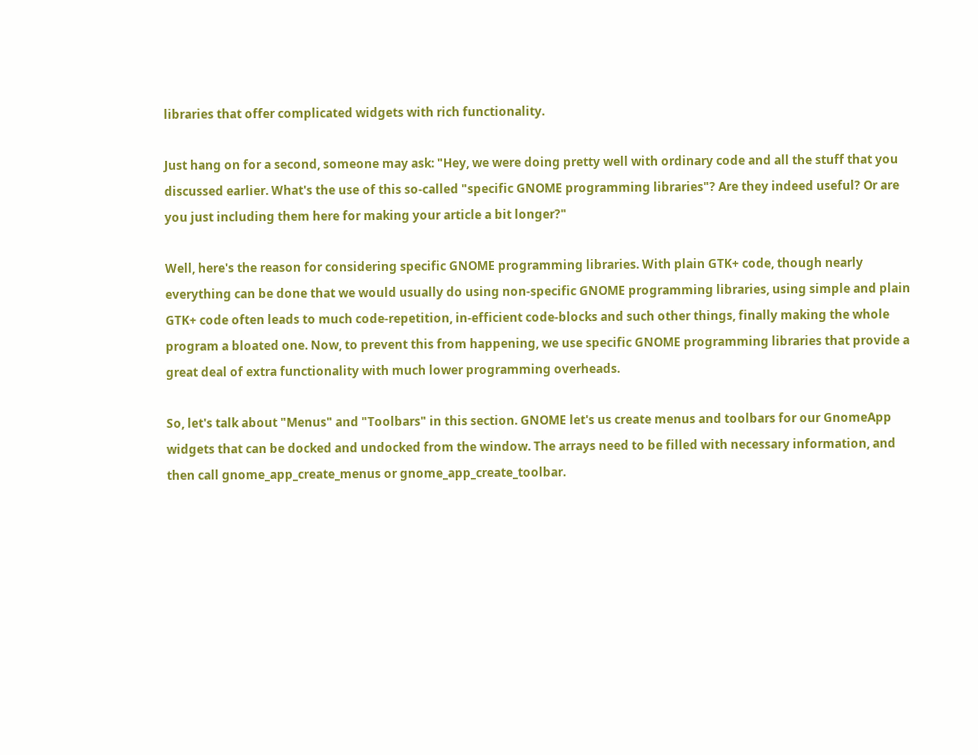libraries that offer complicated widgets with rich functionality.

Just hang on for a second, someone may ask: "Hey, we were doing pretty well with ordinary code and all the stuff that you discussed earlier. What's the use of this so-called "specific GNOME programming libraries"? Are they indeed useful? Or are you just including them here for making your article a bit longer?"

Well, here's the reason for considering specific GNOME programming libraries. With plain GTK+ code, though nearly everything can be done that we would usually do using non-specific GNOME programming libraries, using simple and plain GTK+ code often leads to much code-repetition, in-efficient code-blocks and such other things, finally making the whole program a bloated one. Now, to prevent this from happening, we use specific GNOME programming libraries that provide a great deal of extra functionality with much lower programming overheads.

So, let's talk about "Menus" and "Toolbars" in this section. GNOME let's us create menus and toolbars for our GnomeApp widgets that can be docked and undocked from the window. The arrays need to be filled with necessary information, and then call gnome_app_create_menus or gnome_app_create_toolbar.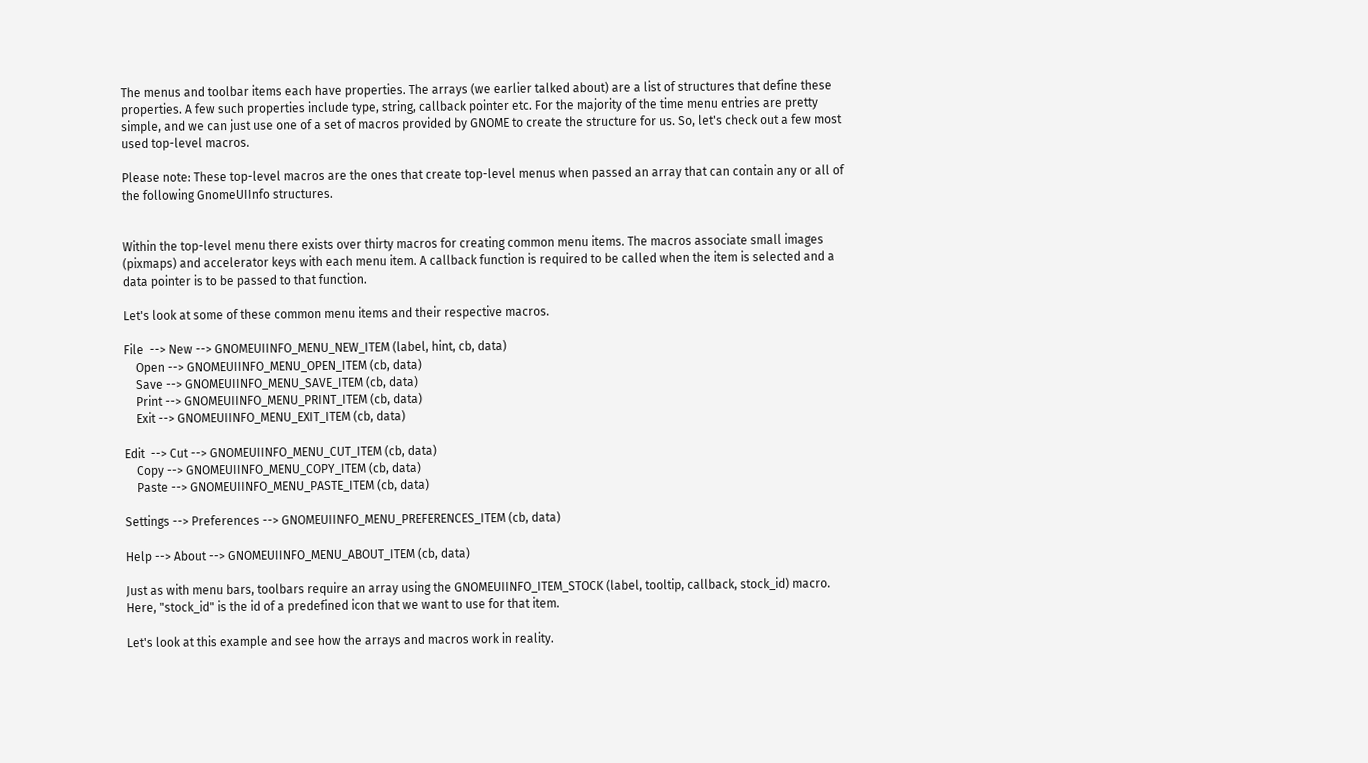The menus and toolbar items each have properties. The arrays (we earlier talked about) are a list of structures that define these properties. A few such properties include type, string, callback pointer etc. For the majority of the time menu entries are pretty simple, and we can just use one of a set of macros provided by GNOME to create the structure for us. So, let's check out a few most used top-level macros.

Please note: These top-level macros are the ones that create top-level menus when passed an array that can contain any or all of the following GnomeUIInfo structures.


Within the top-level menu there exists over thirty macros for creating common menu items. The macros associate small images (pixmaps) and accelerator keys with each menu item. A callback function is required to be called when the item is selected and a data pointer is to be passed to that function.

Let's look at some of these common menu items and their respective macros.

File  --> New --> GNOMEUIINFO_MENU_NEW_ITEM (label, hint, cb, data)
    Open --> GNOMEUIINFO_MENU_OPEN_ITEM (cb, data)
    Save --> GNOMEUIINFO_MENU_SAVE_ITEM (cb, data)
    Print --> GNOMEUIINFO_MENU_PRINT_ITEM (cb, data)
    Exit --> GNOMEUIINFO_MENU_EXIT_ITEM (cb, data)

Edit  --> Cut --> GNOMEUIINFO_MENU_CUT_ITEM (cb, data)
    Copy --> GNOMEUIINFO_MENU_COPY_ITEM (cb, data)
    Paste --> GNOMEUIINFO_MENU_PASTE_ITEM (cb, data)

Settings --> Preferences --> GNOMEUIINFO_MENU_PREFERENCES_ITEM (cb, data)

Help --> About --> GNOMEUIINFO_MENU_ABOUT_ITEM (cb, data)

Just as with menu bars, toolbars require an array using the GNOMEUIINFO_ITEM_STOCK (label, tooltip, callback, stock_id) macro. Here, "stock_id" is the id of a predefined icon that we want to use for that item.

Let's look at this example and see how the arrays and macros work in reality.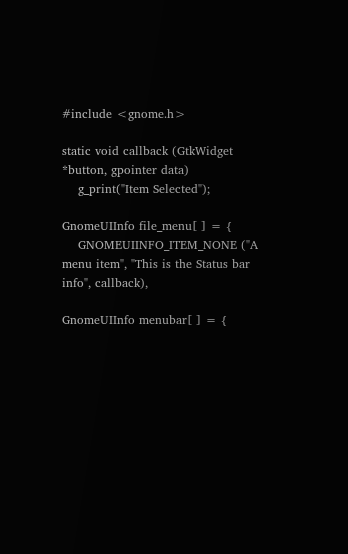#include <gnome.h>

static void callback (GtkWidget *button, gpointer data)
    g_print("Item Selected");

GnomeUIInfo file_menu[ ] = {
    GNOMEUIINFO_ITEM_NONE ("A menu item", "This is the Status bar info", callback),

GnomeUIInfo menubar[ ] = {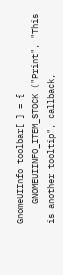GnomeUIInfo toolbar[ ] = {
    GNOMEUIINFO_ITEM_STOCK ("Print", "This is another tooltip", callback,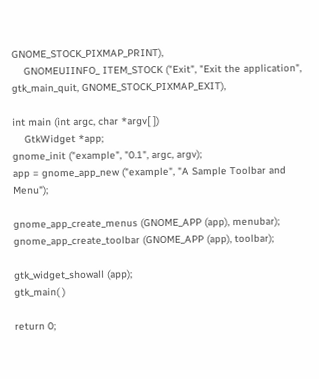GNOME_STOCK_PIXMAP_PRINT),
    GNOMEUIINFO_ ITEM_STOCK ("Exit", "Exit the application", gtk_main_quit, GNOME_STOCK_PIXMAP_EXIT),

int main (int argc, char *argv[ ])
    GtkWidget *app;
gnome_init ("example", "0.1", argc, argv);
app = gnome_app_new ("example", "A Sample Toolbar and Menu");

gnome_app_create_menus (GNOME_APP (app), menubar);
gnome_app_create_toolbar (GNOME_APP (app), toolbar);

gtk_widget_showall (app);
gtk_main( )

return 0;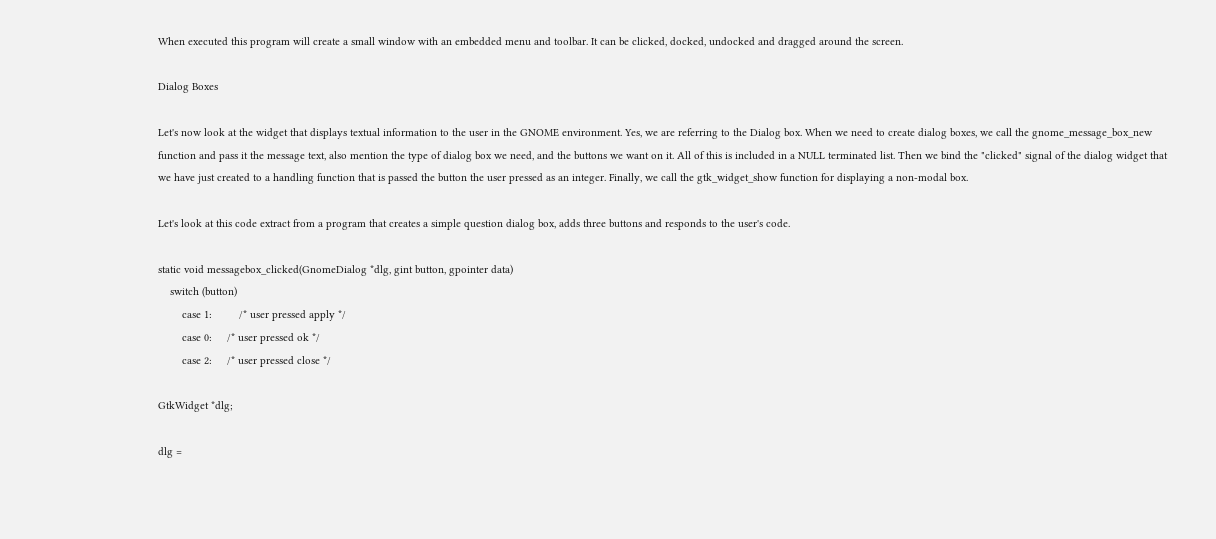When executed this program will create a small window with an embedded menu and toolbar. It can be clicked, docked, undocked and dragged around the screen.

Dialog Boxes

Let's now look at the widget that displays textual information to the user in the GNOME environment. Yes, we are referring to the Dialog box. When we need to create dialog boxes, we call the gnome_message_box_new function and pass it the message text, also mention the type of dialog box we need, and the buttons we want on it. All of this is included in a NULL terminated list. Then we bind the "clicked" signal of the dialog widget that we have just created to a handling function that is passed the button the user pressed as an integer. Finally, we call the gtk_widget_show function for displaying a non-modal box.

Let's look at this code extract from a program that creates a simple question dialog box, adds three buttons and responds to the user's code.

static void messagebox_clicked(GnomeDialog *dlg, gint button, gpointer data)
    switch (button)
        case 1:         /* user pressed apply */
        case 0:     /* user pressed ok */
        case 2:     /* user pressed close */

GtkWidget *dlg;

dlg =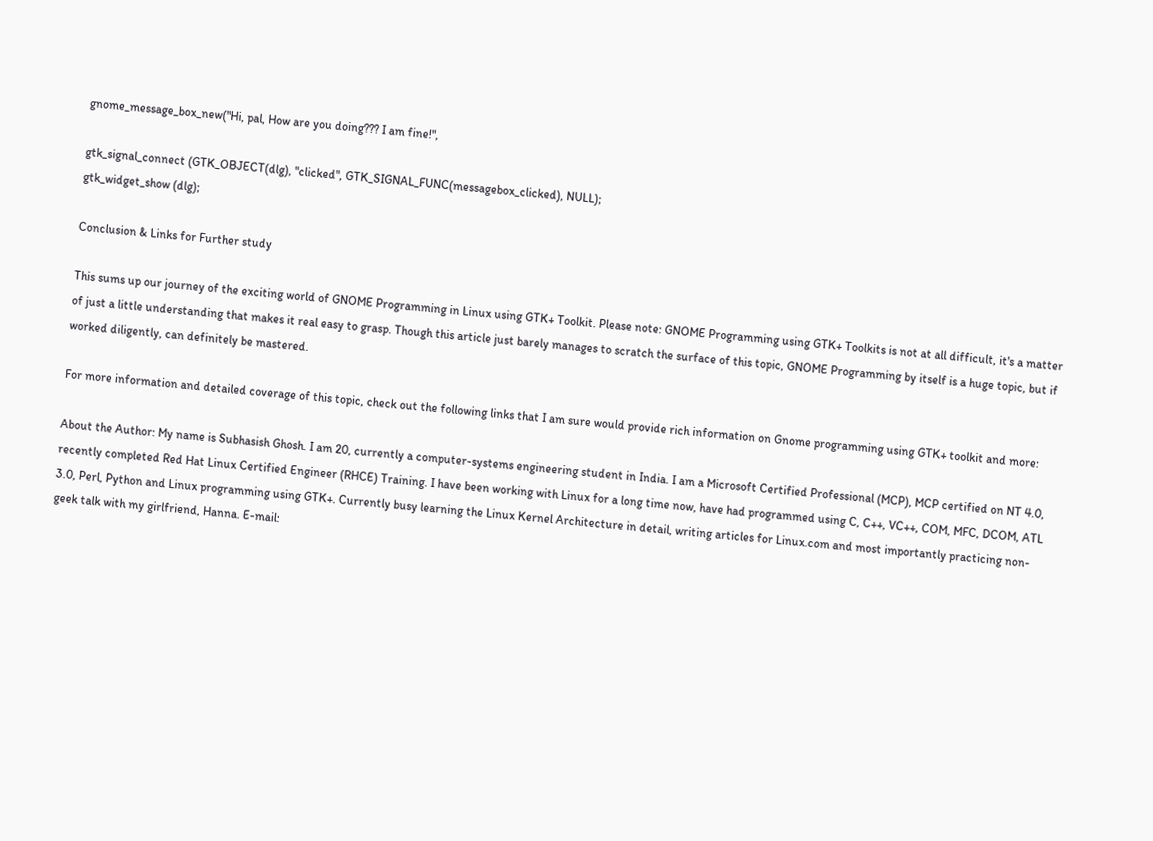gnome_message_box_new("Hi, pal, How are you doing??? I am fine!",

gtk_signal_connect (GTK_OBJECT(dlg), "clicked", GTK_SIGNAL_FUNC(messagebox_clicked), NULL);
gtk_widget_show (dlg);

Conclusion & Links for Further study

This sums up our journey of the exciting world of GNOME Programming in Linux using GTK+ Toolkit. Please note: GNOME Programming using GTK+ Toolkits is not at all difficult, it's a matter of just a little understanding that makes it real easy to grasp. Though this article just barely manages to scratch the surface of this topic, GNOME Programming by itself is a huge topic, but if worked diligently, can definitely be mastered.

For more information and detailed coverage of this topic, check out the following links that I am sure would provide rich information on Gnome programming using GTK+ toolkit and more:

About the Author: My name is Subhasish Ghosh. I am 20, currently a computer-systems engineering student in India. I am a Microsoft Certified Professional (MCP), MCP certified on NT 4.0, recently completed Red Hat Linux Certified Engineer (RHCE) Training. I have been working with Linux for a long time now, have had programmed using C, C++, VC++, COM, MFC, DCOM, ATL 3.0, Perl, Python and Linux programming using GTK+. Currently busy learning the Linux Kernel Architecture in detail, writing articles for Linux.com and most importantly practicing non-geek talk with my girlfriend, Hanna. E-mail: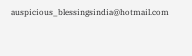auspicious_blessingsindia@hotmail.com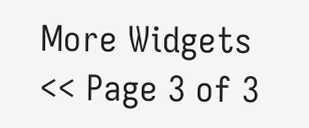More Widgets  << Page 3 of 3